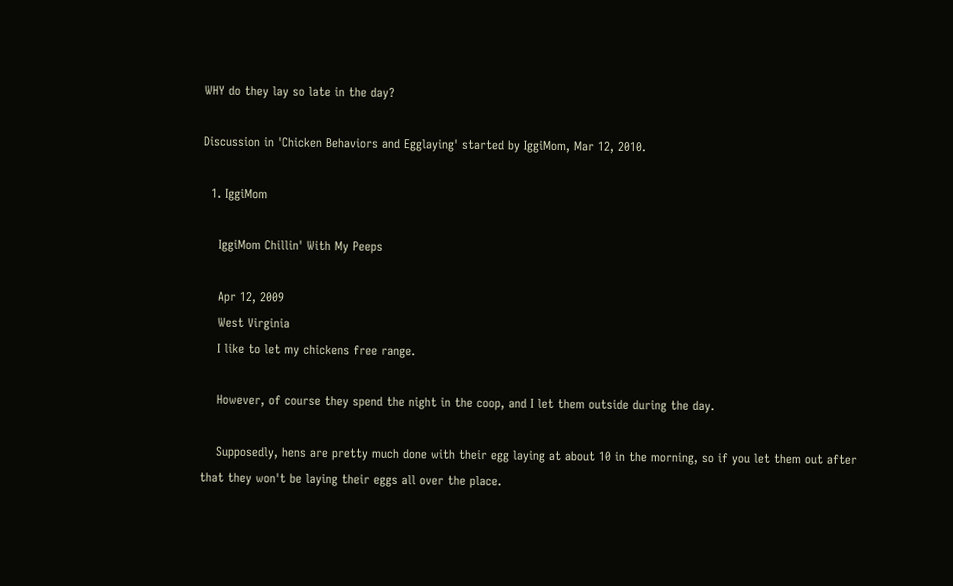WHY do they lay so late in the day?

Discussion in 'Chicken Behaviors and Egglaying' started by IggiMom, Mar 12, 2010.

  1. IggiMom

    IggiMom Chillin' With My Peeps

    Apr 12, 2009
    West Virginia
    I like to let my chickens free range.

    However, of course they spend the night in the coop, and I let them outside during the day.

    Supposedly, hens are pretty much done with their egg laying at about 10 in the morning, so if you let them out after that they won't be laying their eggs all over the place.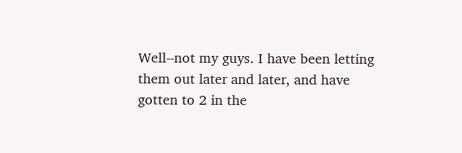Well--not my guys. I have been letting them out later and later, and have gotten to 2 in the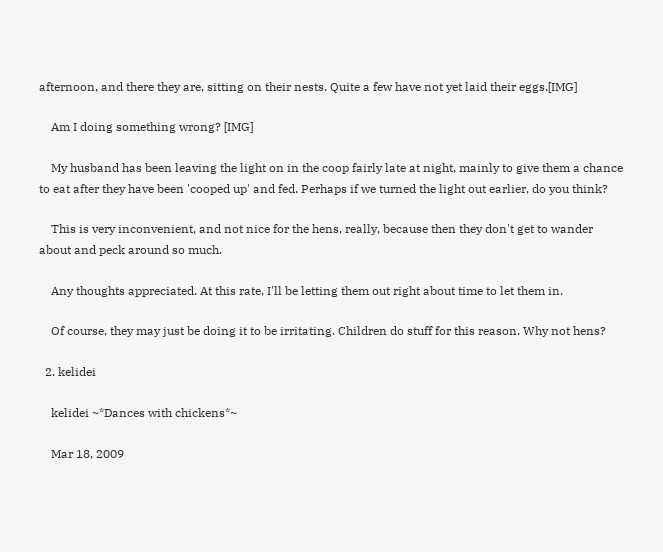afternoon, and there they are, sitting on their nests. Quite a few have not yet laid their eggs.[IMG]

    Am I doing something wrong? [IMG]

    My husband has been leaving the light on in the coop fairly late at night, mainly to give them a chance to eat after they have been 'cooped up' and fed. Perhaps if we turned the light out earlier, do you think?

    This is very inconvenient, and not nice for the hens, really, because then they don't get to wander about and peck around so much.

    Any thoughts appreciated. At this rate, I'll be letting them out right about time to let them in.

    Of course, they may just be doing it to be irritating. Children do stuff for this reason. Why not hens?

  2. kelidei

    kelidei ~*Dances with chickens*~

    Mar 18, 2009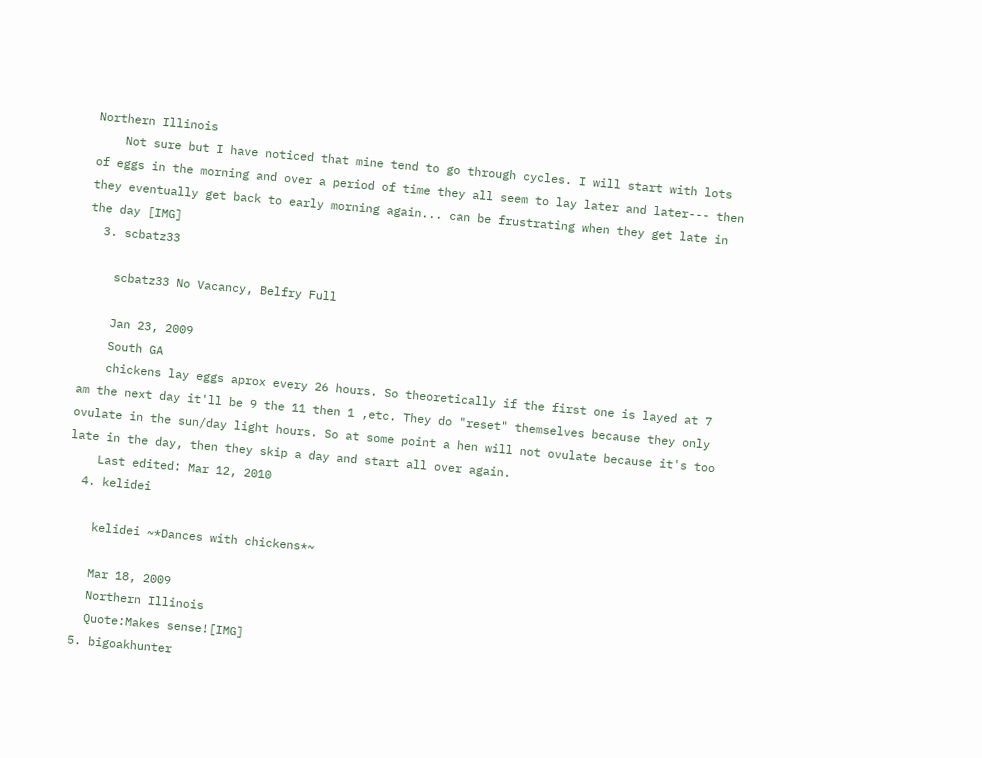Northern Illinois
    Not sure but I have noticed that mine tend to go through cycles. I will start with lots of eggs in the morning and over a period of time they all seem to lay later and later--- then they eventually get back to early morning again... can be frustrating when they get late in the day [IMG]
  3. scbatz33

    scbatz33 No Vacancy, Belfry Full

    Jan 23, 2009
    South GA
    chickens lay eggs aprox every 26 hours. So theoretically if the first one is layed at 7 am the next day it'll be 9 the 11 then 1 ,etc. They do "reset" themselves because they only ovulate in the sun/day light hours. So at some point a hen will not ovulate because it's too late in the day, then they skip a day and start all over again.
    Last edited: Mar 12, 2010
  4. kelidei

    kelidei ~*Dances with chickens*~

    Mar 18, 2009
    Northern Illinois
    Quote:Makes sense![IMG]
  5. bigoakhunter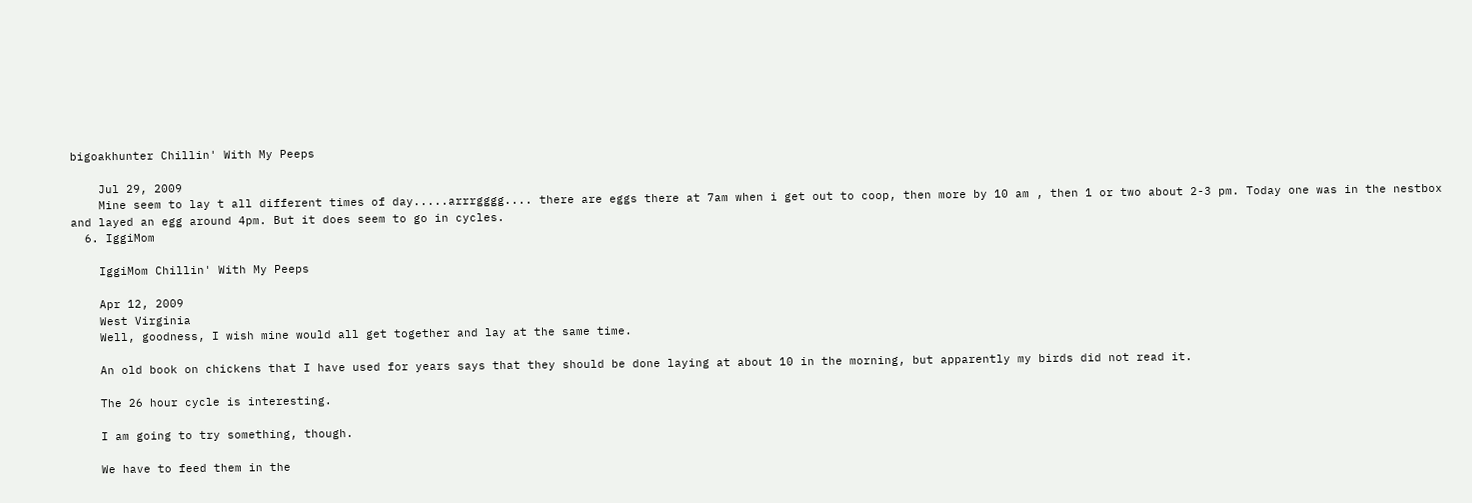bigoakhunter Chillin' With My Peeps

    Jul 29, 2009
    Mine seem to lay t all different times of day.....arrrgggg.... there are eggs there at 7am when i get out to coop, then more by 10 am , then 1 or two about 2-3 pm. Today one was in the nestbox and layed an egg around 4pm. But it does seem to go in cycles.
  6. IggiMom

    IggiMom Chillin' With My Peeps

    Apr 12, 2009
    West Virginia
    Well, goodness, I wish mine would all get together and lay at the same time.

    An old book on chickens that I have used for years says that they should be done laying at about 10 in the morning, but apparently my birds did not read it.

    The 26 hour cycle is interesting.

    I am going to try something, though.

    We have to feed them in the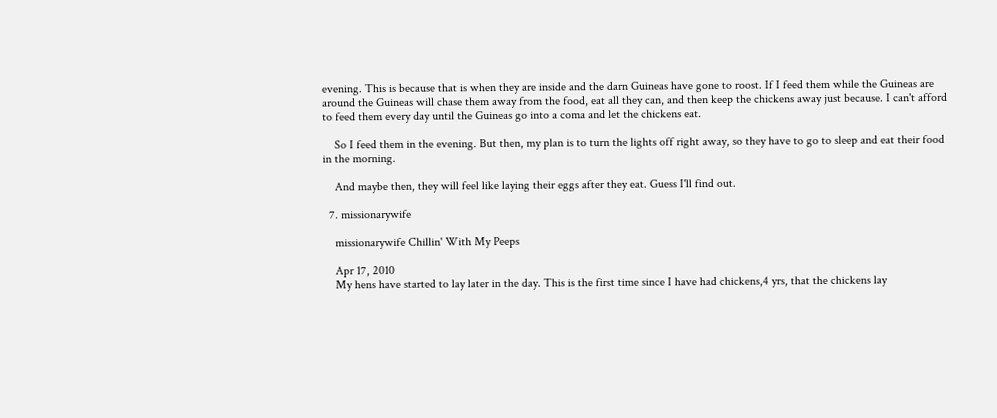evening. This is because that is when they are inside and the darn Guineas have gone to roost. If I feed them while the Guineas are around the Guineas will chase them away from the food, eat all they can, and then keep the chickens away just because. I can't afford to feed them every day until the Guineas go into a coma and let the chickens eat.

    So I feed them in the evening. But then, my plan is to turn the lights off right away, so they have to go to sleep and eat their food in the morning.

    And maybe then, they will feel like laying their eggs after they eat. Guess I'll find out.

  7. missionarywife

    missionarywife Chillin' With My Peeps

    Apr 17, 2010
    My hens have started to lay later in the day. This is the first time since I have had chickens,4 yrs, that the chickens lay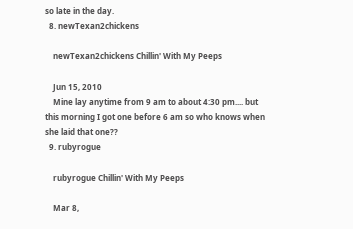so late in the day.
  8. newTexan2chickens

    newTexan2chickens Chillin' With My Peeps

    Jun 15, 2010
    Mine lay anytime from 9 am to about 4:30 pm.... but this morning I got one before 6 am so who knows when she laid that one??
  9. rubyrogue

    rubyrogue Chillin' With My Peeps

    Mar 8,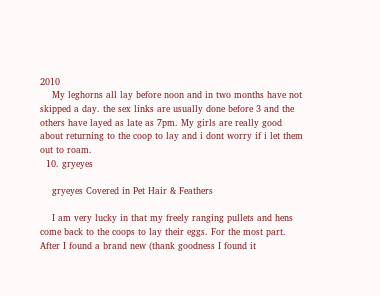2010
    My leghorns all lay before noon and in two months have not skipped a day. the sex links are usually done before 3 and the others have layed as late as 7pm. My girls are really good about returning to the coop to lay and i dont worry if i let them out to roam.
  10. gryeyes

    gryeyes Covered in Pet Hair & Feathers

    I am very lucky in that my freely ranging pullets and hens come back to the coops to lay their eggs. For the most part. After I found a brand new (thank goodness I found it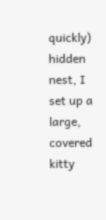quickly) hidden nest, I set up a large, covered kitty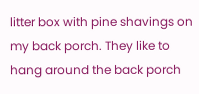litter box with pine shavings on my back porch. They like to hang around the back porch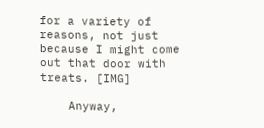for a variety of reasons, not just because I might come out that door with treats. [IMG]

    Anyway,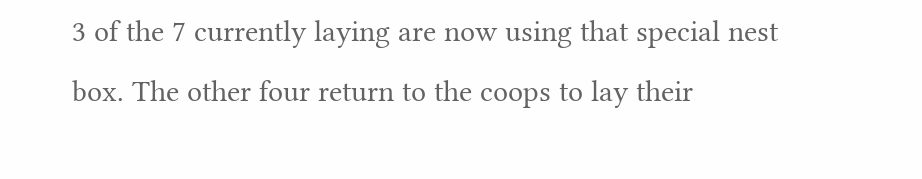3 of the 7 currently laying are now using that special nest box. The other four return to the coops to lay their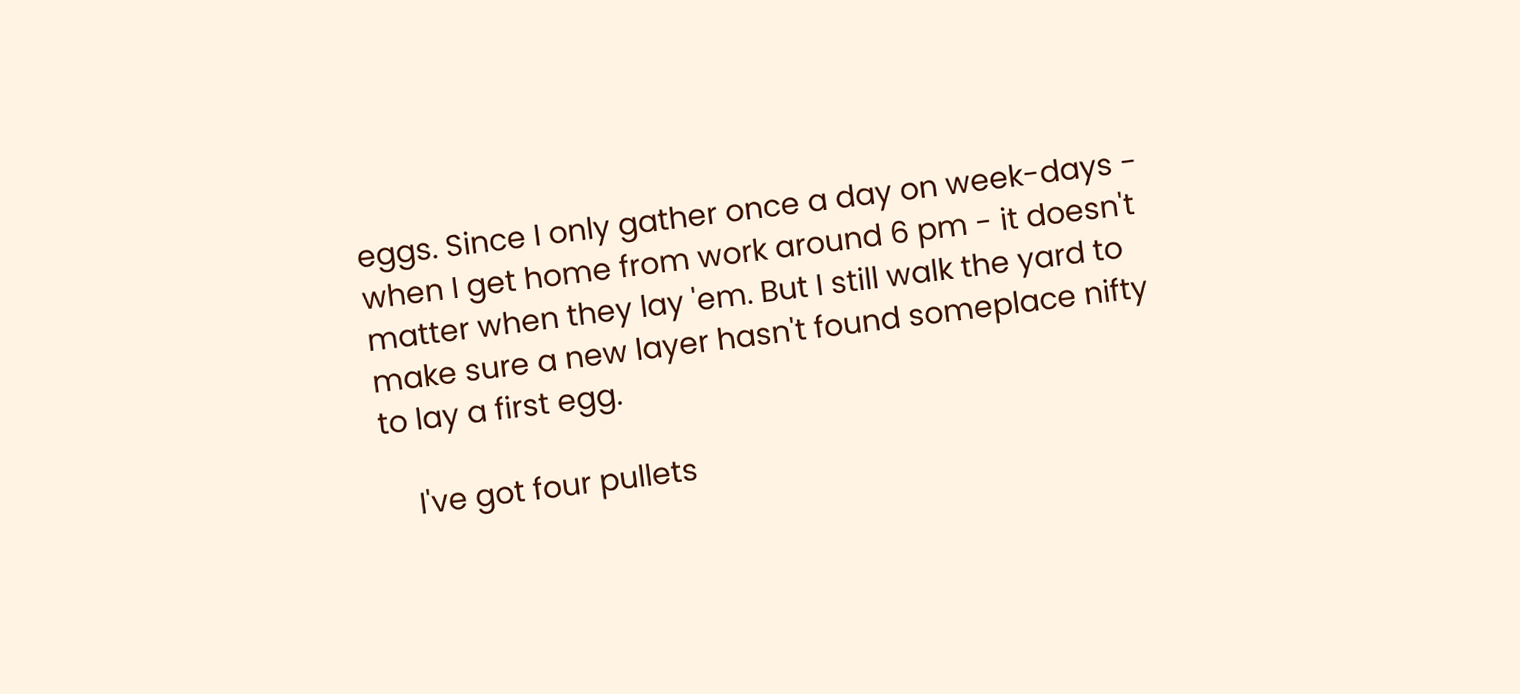eggs. Since I only gather once a day on week-days - when I get home from work around 6 pm - it doesn't matter when they lay 'em. But I still walk the yard to make sure a new layer hasn't found someplace nifty to lay a first egg.

    I've got four pullets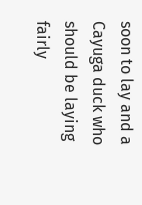soon to lay and a Cayuga duck who should be laying fairly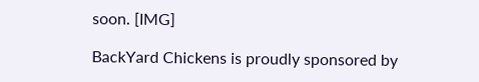soon. [IMG]

BackYard Chickens is proudly sponsored by